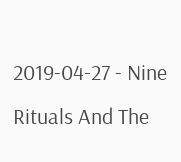2019-04-27 - Nine Rituals And The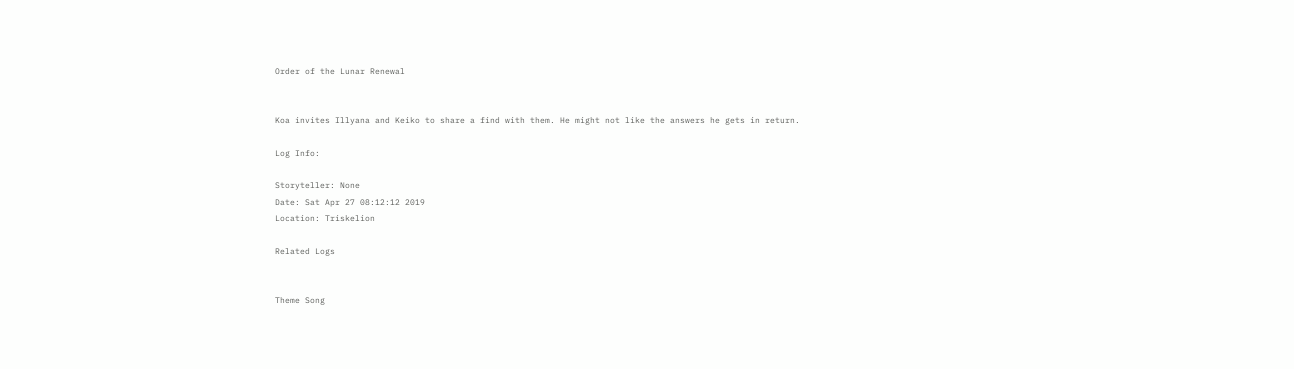Order of the Lunar Renewal


Koa invites Illyana and Keiko to share a find with them. He might not like the answers he gets in return.

Log Info:

Storyteller: None
Date: Sat Apr 27 08:12:12 2019
Location: Triskelion

Related Logs


Theme Song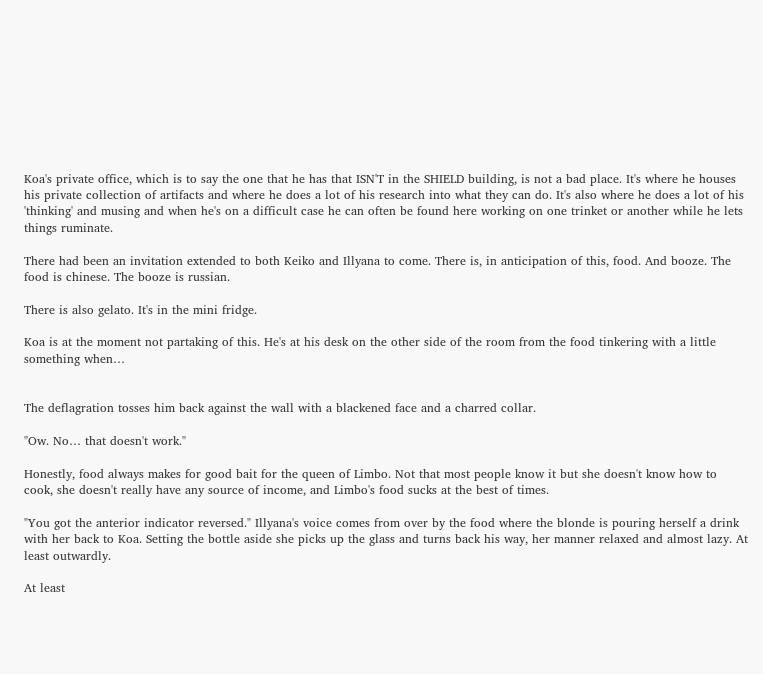Koa's private office, which is to say the one that he has that ISN'T in the SHIELD building, is not a bad place. It's where he houses his private collection of artifacts and where he does a lot of his research into what they can do. It's also where he does a lot of his 'thinking' and musing and when he's on a difficult case he can often be found here working on one trinket or another while he lets things ruminate.

There had been an invitation extended to both Keiko and Illyana to come. There is, in anticipation of this, food. And booze. The food is chinese. The booze is russian.

There is also gelato. It's in the mini fridge.

Koa is at the moment not partaking of this. He's at his desk on the other side of the room from the food tinkering with a little something when…


The deflagration tosses him back against the wall with a blackened face and a charred collar.

"Ow. No… that doesn't work."

Honestly, food always makes for good bait for the queen of Limbo. Not that most people know it but she doesn't know how to cook, she doesn't really have any source of income, and Limbo's food sucks at the best of times.

"You got the anterior indicator reversed." Illyana's voice comes from over by the food where the blonde is pouring herself a drink with her back to Koa. Setting the bottle aside she picks up the glass and turns back his way, her manner relaxed and almost lazy. At least outwardly.

At least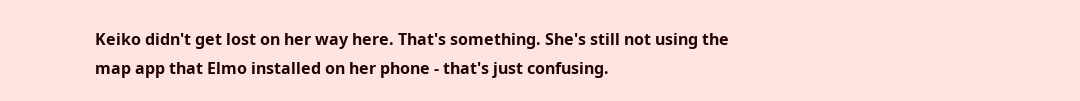Keiko didn't get lost on her way here. That's something. She's still not using the map app that Elmo installed on her phone - that's just confusing.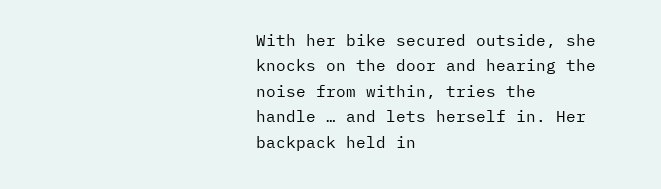With her bike secured outside, she knocks on the door and hearing the noise from within, tries the handle … and lets herself in. Her backpack held in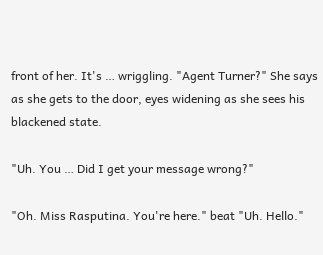front of her. It's … wriggling. "Agent Turner?" She says as she gets to the door, eyes widening as she sees his blackened state.

"Uh. You … Did I get your message wrong?"

"Oh. Miss Rasputina. You're here." beat "Uh. Hello."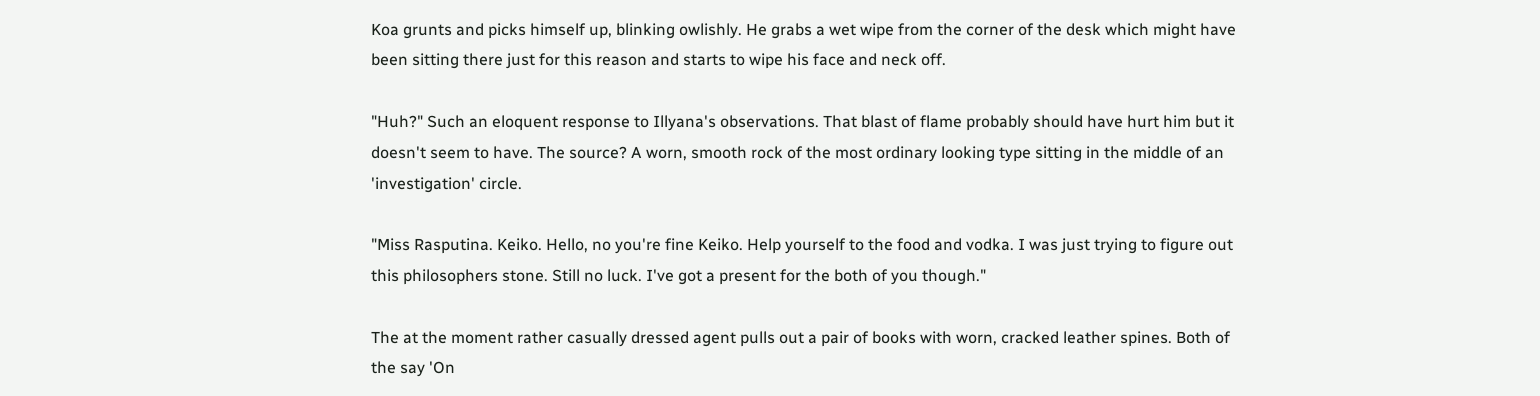Koa grunts and picks himself up, blinking owlishly. He grabs a wet wipe from the corner of the desk which might have been sitting there just for this reason and starts to wipe his face and neck off.

"Huh?" Such an eloquent response to Illyana's observations. That blast of flame probably should have hurt him but it doesn't seem to have. The source? A worn, smooth rock of the most ordinary looking type sitting in the middle of an 'investigation' circle.

"Miss Rasputina. Keiko. Hello, no you're fine Keiko. Help yourself to the food and vodka. I was just trying to figure out this philosophers stone. Still no luck. I've got a present for the both of you though."

The at the moment rather casually dressed agent pulls out a pair of books with worn, cracked leather spines. Both of the say 'On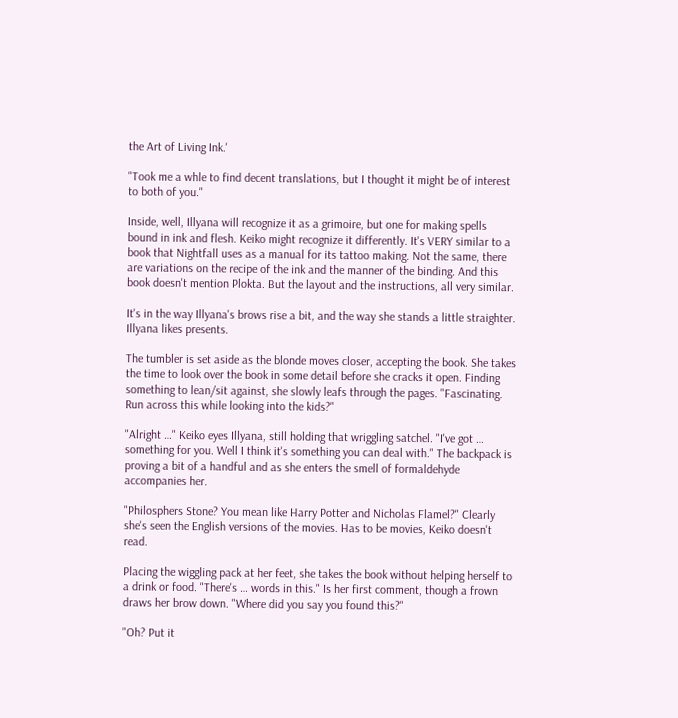the Art of Living Ink.'

"Took me a whle to find decent translations, but I thought it might be of interest to both of you."

Inside, well, Illyana will recognize it as a grimoire, but one for making spells bound in ink and flesh. Keiko might recognize it differently. It's VERY similar to a book that Nightfall uses as a manual for its tattoo making. Not the same, there are variations on the recipe of the ink and the manner of the binding. And this book doesn't mention Plokta. But the layout and the instructions, all very similar.

It's in the way Illyana's brows rise a bit, and the way she stands a little straighter. Illyana likes presents.

The tumbler is set aside as the blonde moves closer, accepting the book. She takes the time to look over the book in some detail before she cracks it open. Finding something to lean/sit against, she slowly leafs through the pages. "Fascinating. Run across this while looking into the kids?"

"Alright …" Keiko eyes Illyana, still holding that wriggling satchel. "I've got … something for you. Well I think it's something you can deal with." The backpack is proving a bit of a handful and as she enters the smell of formaldehyde accompanies her.

"Philosphers Stone? You mean like Harry Potter and Nicholas Flamel?" Clearly she's seen the English versions of the movies. Has to be movies, Keiko doesn't read.

Placing the wiggling pack at her feet, she takes the book without helping herself to a drink or food. "There's … words in this." Is her first comment, though a frown draws her brow down. "Where did you say you found this?"

"Oh? Put it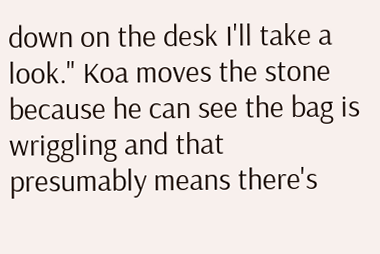down on the desk I'll take a look." Koa moves the stone because he can see the bag is wriggling and that presumably means there's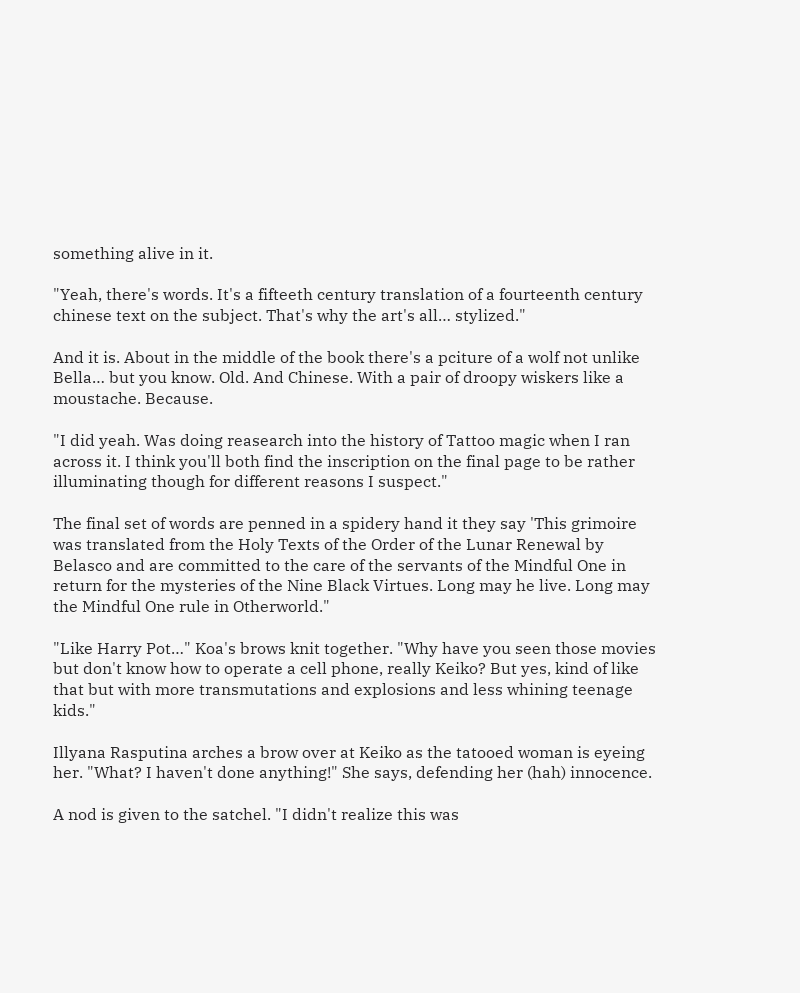something alive in it.

"Yeah, there's words. It's a fifteeth century translation of a fourteenth century chinese text on the subject. That's why the art's all… stylized."

And it is. About in the middle of the book there's a pciture of a wolf not unlike Bella… but you know. Old. And Chinese. With a pair of droopy wiskers like a moustache. Because.

"I did yeah. Was doing reasearch into the history of Tattoo magic when I ran across it. I think you'll both find the inscription on the final page to be rather illuminating though for different reasons I suspect."

The final set of words are penned in a spidery hand it they say 'This grimoire was translated from the Holy Texts of the Order of the Lunar Renewal by Belasco and are committed to the care of the servants of the Mindful One in return for the mysteries of the Nine Black Virtues. Long may he live. Long may the Mindful One rule in Otherworld."

"Like Harry Pot…" Koa's brows knit together. "Why have you seen those movies but don't know how to operate a cell phone, really Keiko? But yes, kind of like that but with more transmutations and explosions and less whining teenage kids."

Illyana Rasputina arches a brow over at Keiko as the tatooed woman is eyeing her. "What? I haven't done anything!" She says, defending her (hah) innocence.

A nod is given to the satchel. "I didn't realize this was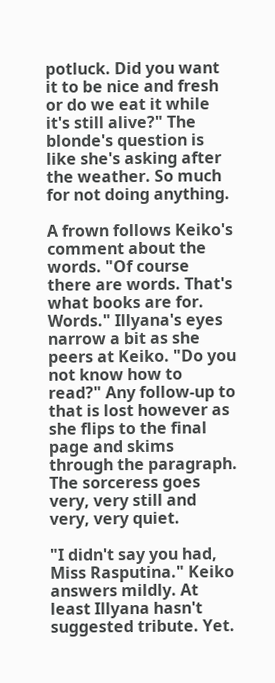potluck. Did you want it to be nice and fresh or do we eat it while it's still alive?" The blonde's question is like she's asking after the weather. So much for not doing anything.

A frown follows Keiko's comment about the words. "Of course there are words. That's what books are for. Words." Illyana's eyes narrow a bit as she peers at Keiko. "Do you not know how to read?" Any follow-up to that is lost however as she flips to the final page and skims through the paragraph. The sorceress goes very, very still and very, very quiet.

"I didn't say you had, Miss Rasputina." Keiko answers mildly. At least Illyana hasn't suggested tribute. Yet.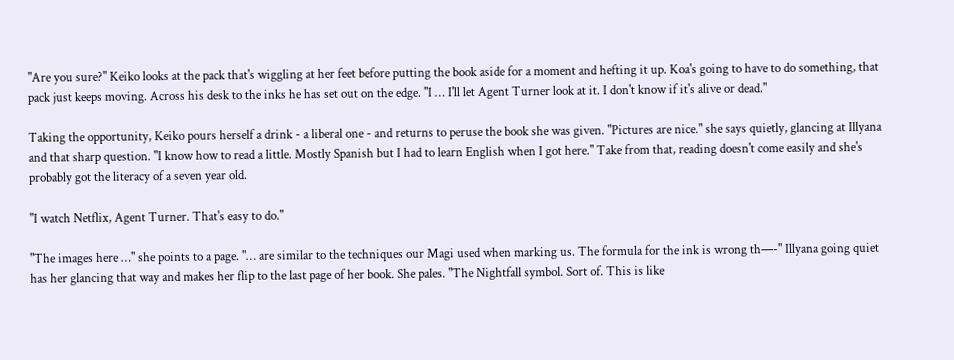"Are you sure?" Keiko looks at the pack that's wiggling at her feet before putting the book aside for a moment and hefting it up. Koa's going to have to do something, that pack just keeps moving. Across his desk to the inks he has set out on the edge. "I … I'll let Agent Turner look at it. I don't know if it's alive or dead."

Taking the opportunity, Keiko pours herself a drink - a liberal one - and returns to peruse the book she was given. "Pictures are nice." she says quietly, glancing at Illyana and that sharp question. "I know how to read a little. Mostly Spanish but I had to learn English when I got here." Take from that, reading doesn't come easily and she's probably got the literacy of a seven year old.

"I watch Netflix, Agent Turner. That's easy to do."

"The images here …" she points to a page. "… are similar to the techniques our Magi used when marking us. The formula for the ink is wrong th—-" Illyana going quiet has her glancing that way and makes her flip to the last page of her book. She pales. "The Nightfall symbol. Sort of. This is like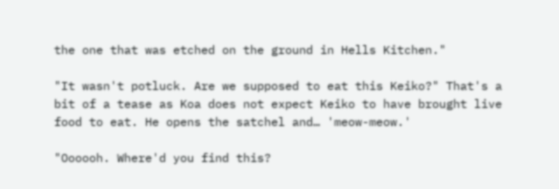the one that was etched on the ground in Hells Kitchen."

"It wasn't potluck. Are we supposed to eat this Keiko?" That's a bit of a tease as Koa does not expect Keiko to have brought live food to eat. He opens the satchel and… 'meow-meow.'

"Oooooh. Where'd you find this?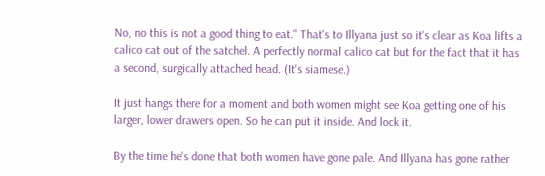No, no this is not a good thing to eat." That's to Illyana just so it's clear as Koa lifts a calico cat out of the satchel. A perfectly normal calico cat but for the fact that it has a second, surgically attached head. (It's siamese.)

It just hangs there for a moment and both women might see Koa getting one of his larger, lower drawers open. So he can put it inside. And lock it.

By the time he's done that both women have gone pale. And Illyana has gone rather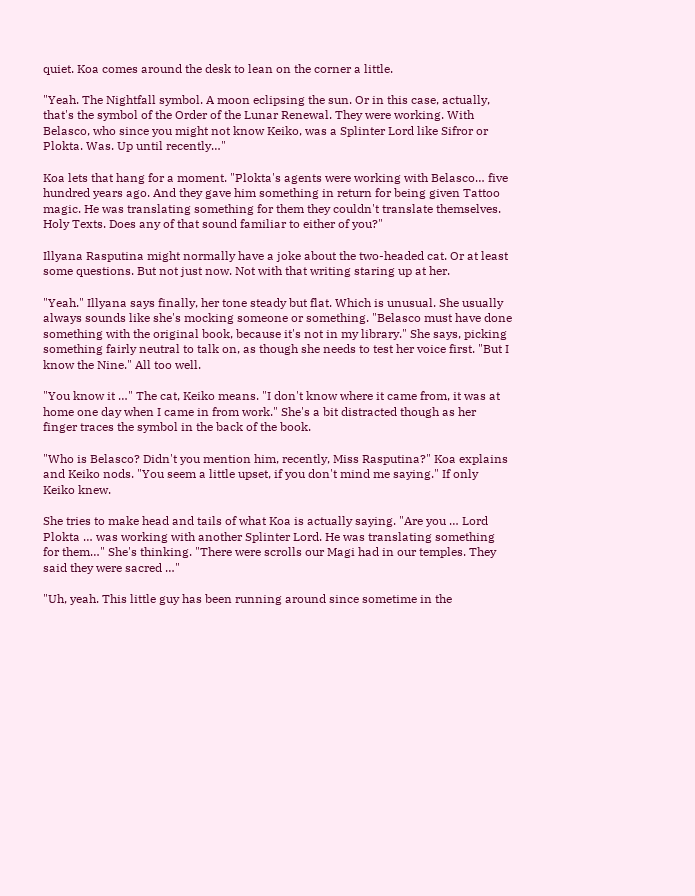quiet. Koa comes around the desk to lean on the corner a little.

"Yeah. The Nightfall symbol. A moon eclipsing the sun. Or in this case, actually, that's the symbol of the Order of the Lunar Renewal. They were working. With Belasco, who since you might not know Keiko, was a Splinter Lord like Sifror or Plokta. Was. Up until recently…"

Koa lets that hang for a moment. "Plokta's agents were working with Belasco… five hundred years ago. And they gave him something in return for being given Tattoo magic. He was translating something for them they couldn't translate themselves. Holy Texts. Does any of that sound familiar to either of you?"

Illyana Rasputina might normally have a joke about the two-headed cat. Or at least some questions. But not just now. Not with that writing staring up at her.

"Yeah." Illyana says finally, her tone steady but flat. Which is unusual. She usually always sounds like she's mocking someone or something. "Belasco must have done something with the original book, because it's not in my library." She says, picking something fairly neutral to talk on, as though she needs to test her voice first. "But I know the Nine." All too well.

"You know it …" The cat, Keiko means. "I don't know where it came from, it was at home one day when I came in from work." She's a bit distracted though as her finger traces the symbol in the back of the book.

"Who is Belasco? Didn't you mention him, recently, Miss Rasputina?" Koa explains and Keiko nods. "You seem a little upset, if you don't mind me saying." If only Keiko knew.

She tries to make head and tails of what Koa is actually saying. "Are you … Lord Plokta … was working with another Splinter Lord. He was translating something for them…" She's thinking. "There were scrolls our Magi had in our temples. They said they were sacred …"

"Uh, yeah. This little guy has been running around since sometime in the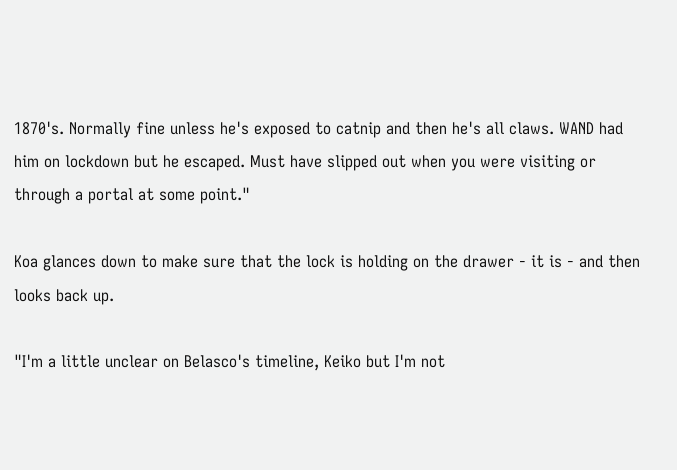1870's. Normally fine unless he's exposed to catnip and then he's all claws. WAND had him on lockdown but he escaped. Must have slipped out when you were visiting or through a portal at some point."

Koa glances down to make sure that the lock is holding on the drawer - it is - and then looks back up.

"I'm a little unclear on Belasco's timeline, Keiko but I'm not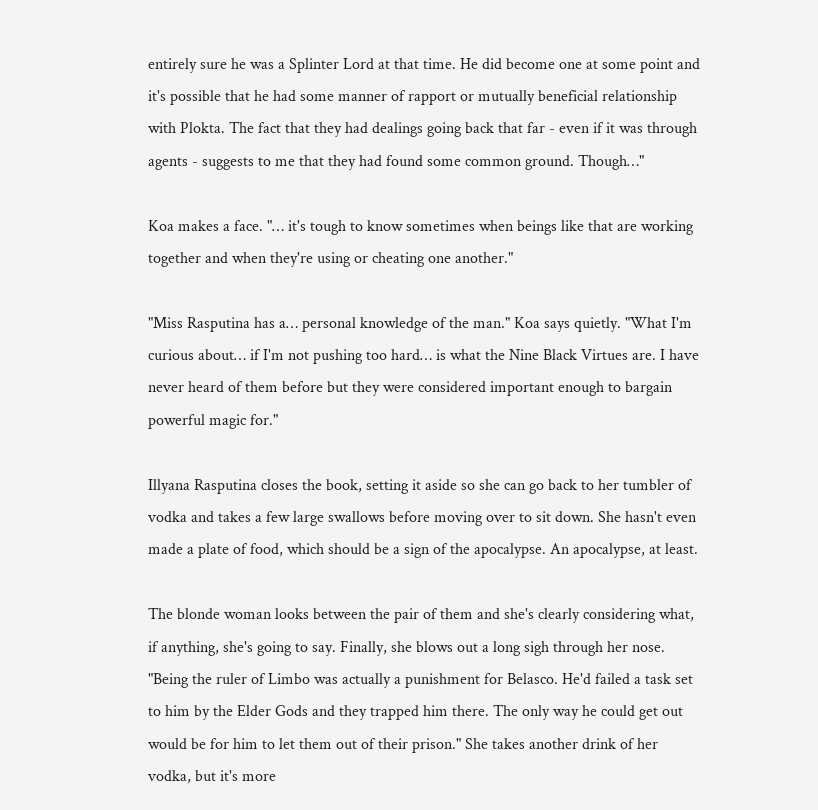entirely sure he was a Splinter Lord at that time. He did become one at some point and it's possible that he had some manner of rapport or mutually beneficial relationship with Plokta. The fact that they had dealings going back that far - even if it was through agents - suggests to me that they had found some common ground. Though…"

Koa makes a face. "… it's tough to know sometimes when beings like that are working together and when they're using or cheating one another."

"Miss Rasputina has a… personal knowledge of the man." Koa says quietly. "What I'm curious about… if I'm not pushing too hard… is what the Nine Black Virtues are. I have never heard of them before but they were considered important enough to bargain powerful magic for."

Illyana Rasputina closes the book, setting it aside so she can go back to her tumbler of vodka and takes a few large swallows before moving over to sit down. She hasn't even made a plate of food, which should be a sign of the apocalypse. An apocalypse, at least.

The blonde woman looks between the pair of them and she's clearly considering what, if anything, she's going to say. Finally, she blows out a long sigh through her nose. "Being the ruler of Limbo was actually a punishment for Belasco. He'd failed a task set to him by the Elder Gods and they trapped him there. The only way he could get out would be for him to let them out of their prison." She takes another drink of her vodka, but it's more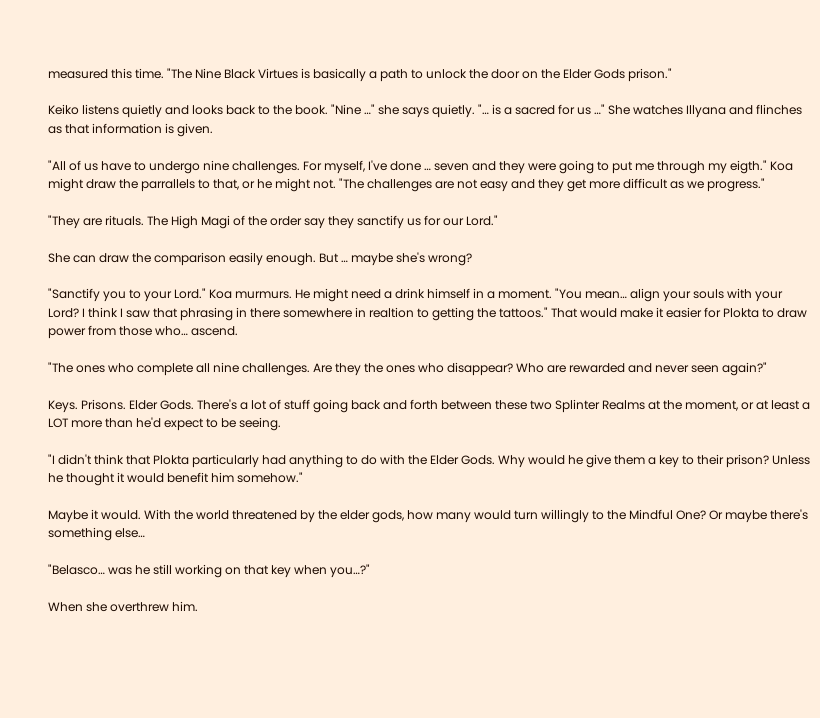measured this time. "The Nine Black Virtues is basically a path to unlock the door on the Elder Gods prison."

Keiko listens quietly and looks back to the book. "Nine …" she says quietly. "… is a sacred for us …" She watches Illyana and flinches as that information is given.

"All of us have to undergo nine challenges. For myself, I've done … seven and they were going to put me through my eigth." Koa might draw the parrallels to that, or he might not. "The challenges are not easy and they get more difficult as we progress."

"They are rituals. The High Magi of the order say they sanctify us for our Lord."

She can draw the comparison easily enough. But … maybe she's wrong?

"Sanctify you to your Lord." Koa murmurs. He might need a drink himself in a moment. "You mean… align your souls with your Lord? I think I saw that phrasing in there somewhere in realtion to getting the tattoos." That would make it easier for Plokta to draw power from those who… ascend.

"The ones who complete all nine challenges. Are they the ones who disappear? Who are rewarded and never seen again?"

Keys. Prisons. Elder Gods. There's a lot of stuff going back and forth between these two Splinter Realms at the moment, or at least a LOT more than he'd expect to be seeing.

"I didn't think that Plokta particularly had anything to do with the Elder Gods. Why would he give them a key to their prison? Unless he thought it would benefit him somehow."

Maybe it would. With the world threatened by the elder gods, how many would turn willingly to the Mindful One? Or maybe there's something else…

"Belasco… was he still working on that key when you…?"

When she overthrew him.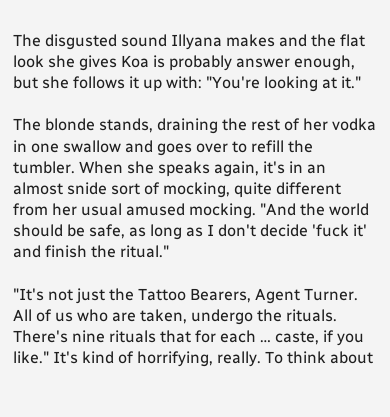The disgusted sound Illyana makes and the flat look she gives Koa is probably answer enough, but she follows it up with: "You're looking at it."

The blonde stands, draining the rest of her vodka in one swallow and goes over to refill the tumbler. When she speaks again, it's in an almost snide sort of mocking, quite different from her usual amused mocking. "And the world should be safe, as long as I don't decide 'fuck it' and finish the ritual."

"It's not just the Tattoo Bearers, Agent Turner. All of us who are taken, undergo the rituals. There's nine rituals that for each … caste, if you like." It's kind of horrifying, really. To think about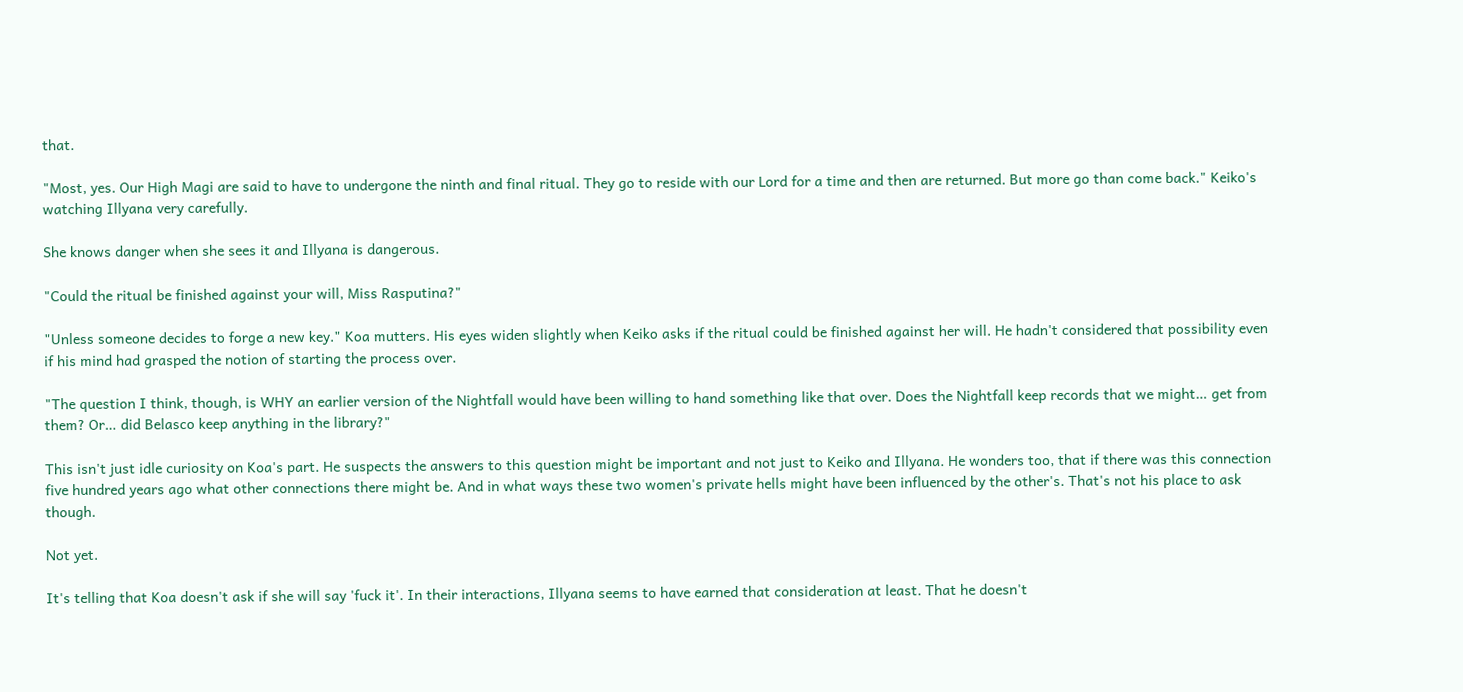that.

"Most, yes. Our High Magi are said to have to undergone the ninth and final ritual. They go to reside with our Lord for a time and then are returned. But more go than come back." Keiko's watching Illyana very carefully.

She knows danger when she sees it and Illyana is dangerous.

"Could the ritual be finished against your will, Miss Rasputina?"

"Unless someone decides to forge a new key." Koa mutters. His eyes widen slightly when Keiko asks if the ritual could be finished against her will. He hadn't considered that possibility even if his mind had grasped the notion of starting the process over.

"The question I think, though, is WHY an earlier version of the Nightfall would have been willing to hand something like that over. Does the Nightfall keep records that we might… get from them? Or… did Belasco keep anything in the library?"

This isn't just idle curiosity on Koa's part. He suspects the answers to this question might be important and not just to Keiko and Illyana. He wonders too, that if there was this connection five hundred years ago what other connections there might be. And in what ways these two women's private hells might have been influenced by the other's. That's not his place to ask though.

Not yet.

It's telling that Koa doesn't ask if she will say 'fuck it'. In their interactions, Illyana seems to have earned that consideration at least. That he doesn't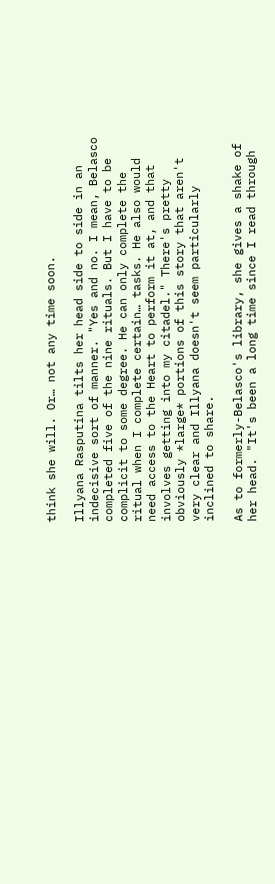think she will. Or… not any time soon.

Illyana Rasputina tilts her head side to side in an indecisive sort of manner. "Yes and no. I mean, Belasco completed five of the nine rituals. But I have to be complicit to some degree. He can only complete the ritual when I complete certain… tasks. He also would need access to the Heart to perform it at, and that involves getting into my citadel." There's pretty obviously *large* portions of this story that aren't very clear and Illyana doesn't seem particularly inclined to share.

As to formerly-Belasco's library, she gives a shake of her head. "It's been a long time since I read through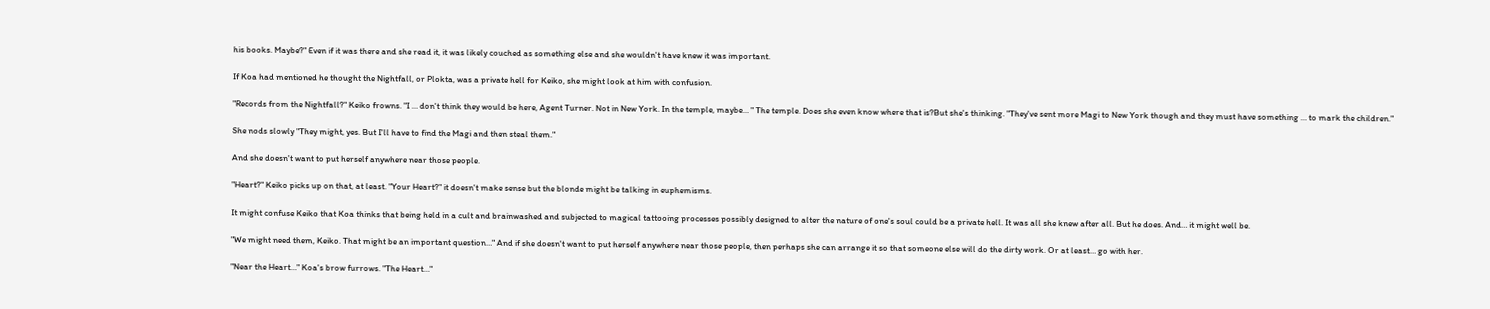his books. Maybe?" Even if it was there and she read it, it was likely couched as something else and she wouldn't have knew it was important.

If Koa had mentioned he thought the Nightfall, or Plokta, was a private hell for Keiko, she might look at him with confusion.

"Records from the Nightfall?" Keiko frowns. "I … don't think they would be here, Agent Turner. Not in New York. In the temple, maybe… " The temple. Does she even know where that is?But she's thinking. "They've sent more Magi to New York though and they must have something … to mark the children."

She nods slowly "They might, yes. But I'll have to find the Magi and then steal them."

And she doesn't want to put herself anywhere near those people.

"Heart?" Keiko picks up on that, at least. "Your Heart?" it doesn't make sense but the blonde might be talking in euphemisms.

It might confuse Keiko that Koa thinks that being held in a cult and brainwashed and subjected to magical tattooing processes possibly designed to alter the nature of one's soul could be a private hell. It was all she knew after all. But he does. And… it might well be.

"We might need them, Keiko. That might be an important question…" And if she doesn't want to put herself anywhere near those people, then perhaps she can arrange it so that someone else will do the dirty work. Or at least… go with her.

"Near the Heart…" Koa's brow furrows. "The Heart…"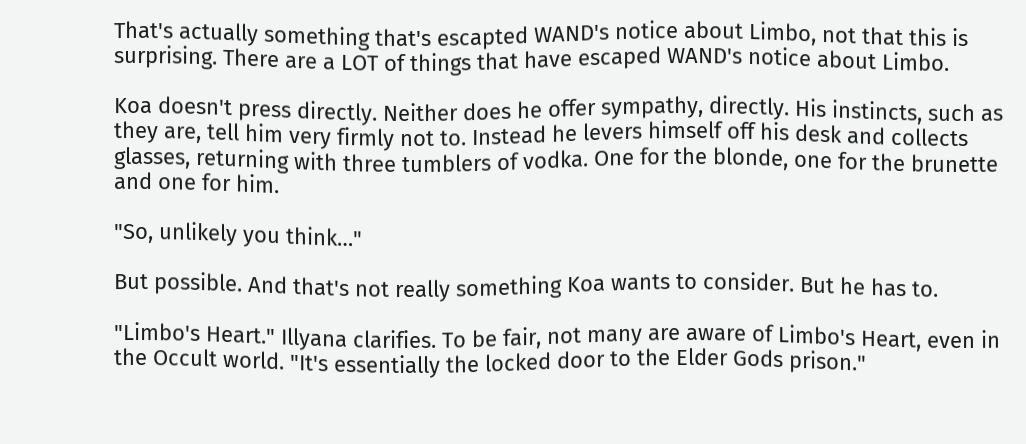That's actually something that's escapted WAND's notice about Limbo, not that this is surprising. There are a LOT of things that have escaped WAND's notice about Limbo.

Koa doesn't press directly. Neither does he offer sympathy, directly. His instincts, such as they are, tell him very firmly not to. Instead he levers himself off his desk and collects glasses, returning with three tumblers of vodka. One for the blonde, one for the brunette and one for him.

"So, unlikely you think…"

But possible. And that's not really something Koa wants to consider. But he has to.

"Limbo's Heart." Illyana clarifies. To be fair, not many are aware of Limbo's Heart, even in the Occult world. "It's essentially the locked door to the Elder Gods prison."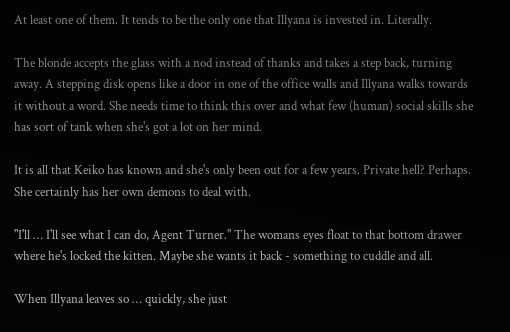At least one of them. It tends to be the only one that Illyana is invested in. Literally.

The blonde accepts the glass with a nod instead of thanks and takes a step back, turning away. A stepping disk opens like a door in one of the office walls and Illyana walks towards it without a word. She needs time to think this over and what few (human) social skills she has sort of tank when she's got a lot on her mind.

It is all that Keiko has known and she's only been out for a few years. Private hell? Perhaps. She certainly has her own demons to deal with.

"I'll … I'll see what I can do, Agent Turner." The womans eyes float to that bottom drawer where he's locked the kitten. Maybe she wants it back - something to cuddle and all.

When Illyana leaves so … quickly, she just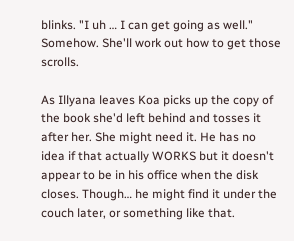blinks. "I uh … I can get going as well." Somehow. She'll work out how to get those scrolls.

As Illyana leaves Koa picks up the copy of the book she'd left behind and tosses it after her. She might need it. He has no idea if that actually WORKS but it doesn't appear to be in his office when the disk closes. Though… he might find it under the couch later, or something like that.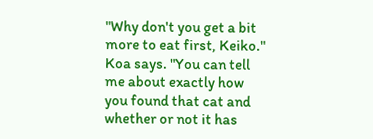"Why don't you get a bit more to eat first, Keiko." Koa says. "You can tell me about exactly how you found that cat and whether or not it has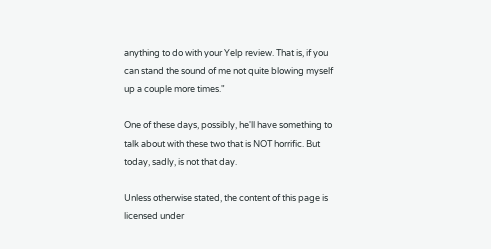anything to do with your Yelp review. That is, if you can stand the sound of me not quite blowing myself up a couple more times."

One of these days, possibly, he'll have something to talk about with these two that is NOT horrific. But today, sadly, is not that day.

Unless otherwise stated, the content of this page is licensed under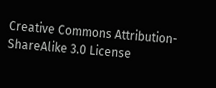Creative Commons Attribution-ShareAlike 3.0 License